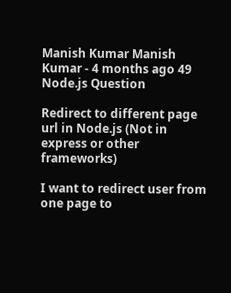Manish Kumar Manish Kumar - 4 months ago 49
Node.js Question

Redirect to different page url in Node.js (Not in express or other frameworks)

I want to redirect user from one page to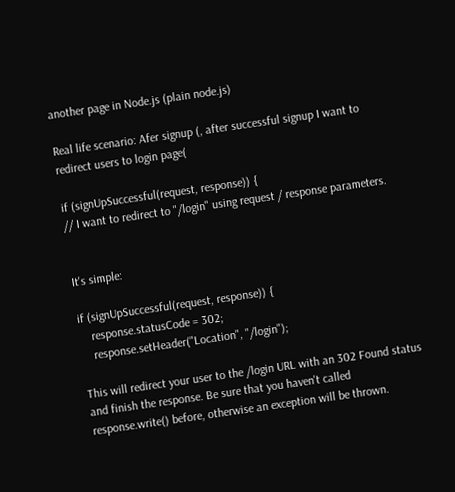another page in Node.js (plain node.js)

Real life scenario: Afer signup (, after successful signup I want to redirect users to login page(

if (signUpSuccessful(request, response)) {
// I want to redirect to "/login" using request / response parameters.


It's simple:

if (signUpSuccessful(request, response)) {
    response.statusCode = 302;
    response.setHeader("Location", "/login");

This will redirect your user to the /login URL with an 302 Found status and finish the response. Be sure that you haven't called response.write() before, otherwise an exception will be thrown.